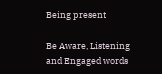Being present

Be Aware, Listening and Engaged words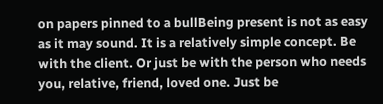on papers pinned to a bullBeing present is not as easy as it may sound. It is a relatively simple concept. Be with the client. Or just be with the person who needs you, relative, friend, loved one. Just be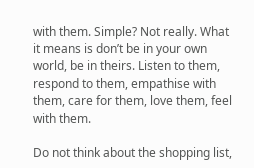with them. Simple? Not really. What it means is don’t be in your own world, be in theirs. Listen to them, respond to them, empathise with them, care for them, love them, feel with them.

Do not think about the shopping list,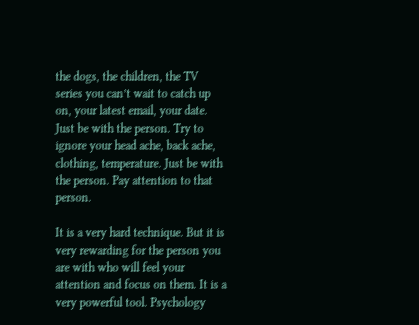the dogs, the children, the TV series you can’t wait to catch up on, your latest email, your date. Just be with the person. Try to ignore your head ache, back ache, clothing, temperature. Just be with the person. Pay attention to that person.

It is a very hard technique. But it is very rewarding for the person you are with who will feel your attention and focus on them. It is a very powerful tool. Psychology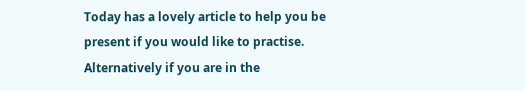Today has a lovely article to help you be present if you would like to practise. Alternatively if you are in the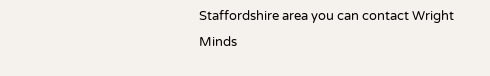Staffordshire area you can contact Wright Minds